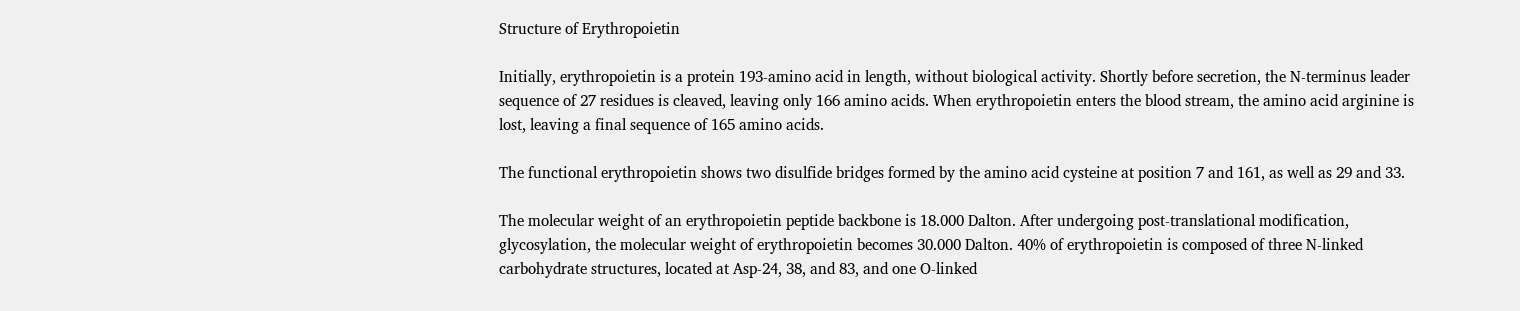Structure of Erythropoietin

Initially, erythropoietin is a protein 193-amino acid in length, without biological activity. Shortly before secretion, the N-terminus leader sequence of 27 residues is cleaved, leaving only 166 amino acids. When erythropoietin enters the blood stream, the amino acid arginine is lost, leaving a final sequence of 165 amino acids.

The functional erythropoietin shows two disulfide bridges formed by the amino acid cysteine at position 7 and 161, as well as 29 and 33.

The molecular weight of an erythropoietin peptide backbone is 18.000 Dalton. After undergoing post-translational modification, glycosylation, the molecular weight of erythropoietin becomes 30.000 Dalton. 40% of erythropoietin is composed of three N-linked carbohydrate structures, located at Asp-24, 38, and 83, and one O-linked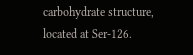carbohydrate structure, located at Ser-126.